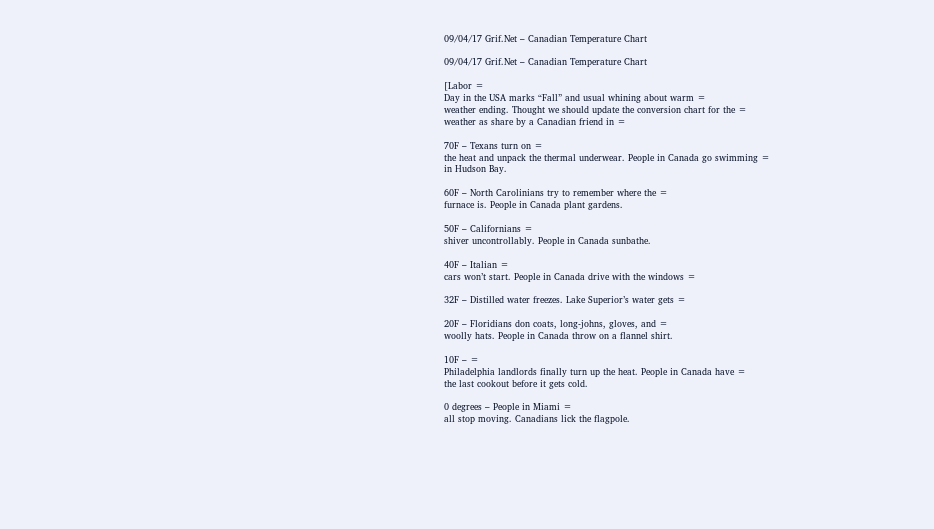09/04/17 Grif.Net – Canadian Temperature Chart

09/04/17 Grif.Net – Canadian Temperature Chart

[Labor =
Day in the USA marks “Fall” and usual whining about warm =
weather ending. Thought we should update the conversion chart for the =
weather as share by a Canadian friend in =

70F – Texans turn on =
the heat and unpack the thermal underwear. People in Canada go swimming =
in Hudson Bay.

60F – North Carolinians try to remember where the =
furnace is. People in Canada plant gardens.

50F – Californians =
shiver uncontrollably. People in Canada sunbathe.

40F – Italian =
cars won’t start. People in Canada drive with the windows =

32F – Distilled water freezes. Lake Superior’s water gets =

20F – Floridians don coats, long-johns, gloves, and =
woolly hats. People in Canada throw on a flannel shirt.

10F – =
Philadelphia landlords finally turn up the heat. People in Canada have =
the last cookout before it gets cold.

0 degrees – People in Miami =
all stop moving. Canadians lick the flagpole.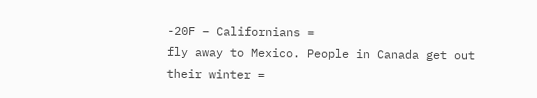-20F – Californians =
fly away to Mexico. People in Canada get out their winter =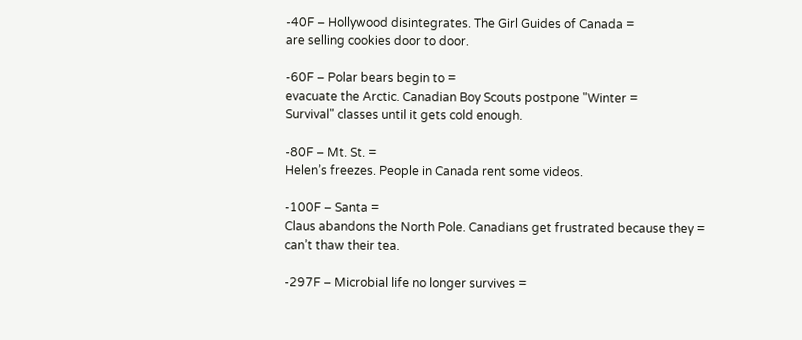-40F – Hollywood disintegrates. The Girl Guides of Canada =
are selling cookies door to door.

-60F – Polar bears begin to =
evacuate the Arctic. Canadian Boy Scouts postpone "Winter =
Survival" classes until it gets cold enough.

-80F – Mt. St. =
Helen’s freezes. People in Canada rent some videos.

-100F – Santa =
Claus abandons the North Pole. Canadians get frustrated because they =
can’t thaw their tea.

-297F – Microbial life no longer survives =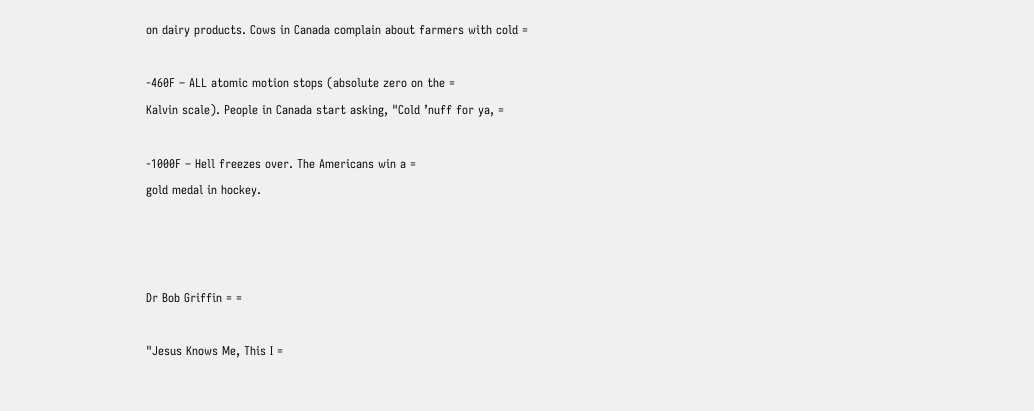on dairy products. Cows in Canada complain about farmers with cold =

-460F – ALL atomic motion stops (absolute zero on the =
Kalvin scale). People in Canada start asking, "Cold ’nuff for ya, =

-1000F – Hell freezes over. The Americans win a =
gold medal in hockey.



Dr Bob Griffin = =

"Jesus Knows Me, This I =